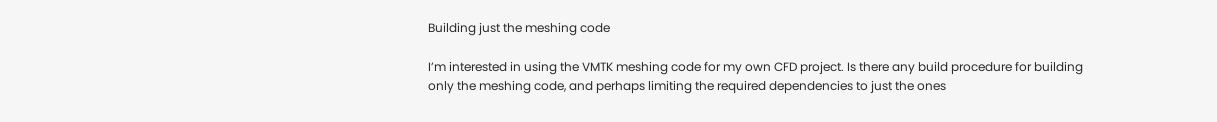Building just the meshing code

I’m interested in using the VMTK meshing code for my own CFD project. Is there any build procedure for building only the meshing code, and perhaps limiting the required dependencies to just the ones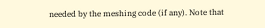needed by the meshing code (if any). Note that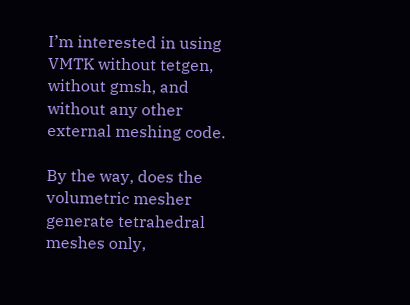I’m interested in using VMTK without tetgen, without gmsh, and without any other external meshing code.

By the way, does the volumetric mesher generate tetrahedral meshes only,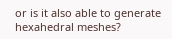or is it also able to generate hexahedral meshes?